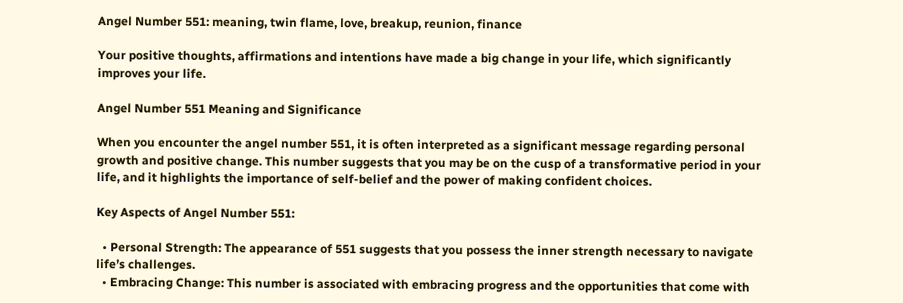Angel Number 551: meaning, twin flame, love, breakup, reunion, finance

Your positive thoughts, affirmations and intentions have made a big change in your life, which significantly improves your life.

Angel Number 551 Meaning and Significance

When you encounter the angel number 551, it is often interpreted as a significant message regarding personal growth and positive change. This number suggests that you may be on the cusp of a transformative period in your life, and it highlights the importance of self-belief and the power of making confident choices.

Key Aspects of Angel Number 551:

  • Personal Strength: The appearance of 551 suggests that you possess the inner strength necessary to navigate life’s challenges.
  • Embracing Change: This number is associated with embracing progress and the opportunities that come with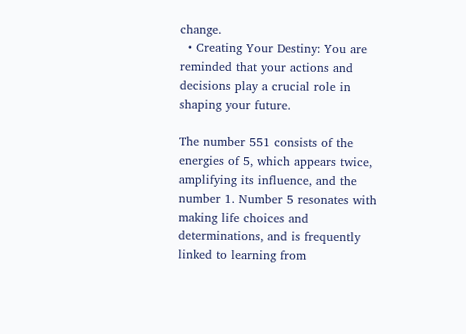change.
  • Creating Your Destiny: You are reminded that your actions and decisions play a crucial role in shaping your future.

The number 551 consists of the energies of 5, which appears twice, amplifying its influence, and the number 1. Number 5 resonates with making life choices and determinations, and is frequently linked to learning from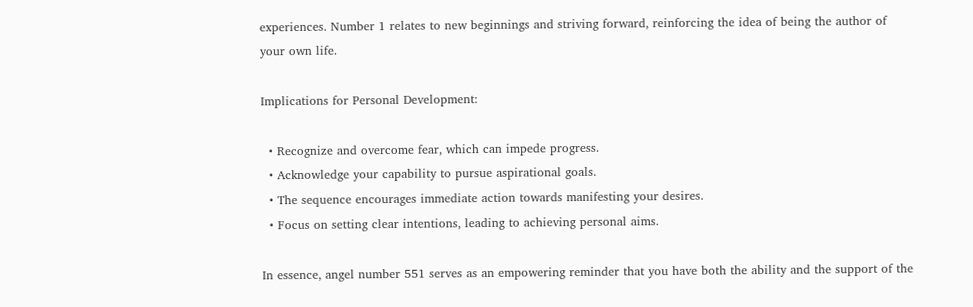experiences. Number 1 relates to new beginnings and striving forward, reinforcing the idea of being the author of your own life.

Implications for Personal Development:

  • Recognize and overcome fear, which can impede progress.
  • Acknowledge your capability to pursue aspirational goals.
  • The sequence encourages immediate action towards manifesting your desires.
  • Focus on setting clear intentions, leading to achieving personal aims.

In essence, angel number 551 serves as an empowering reminder that you have both the ability and the support of the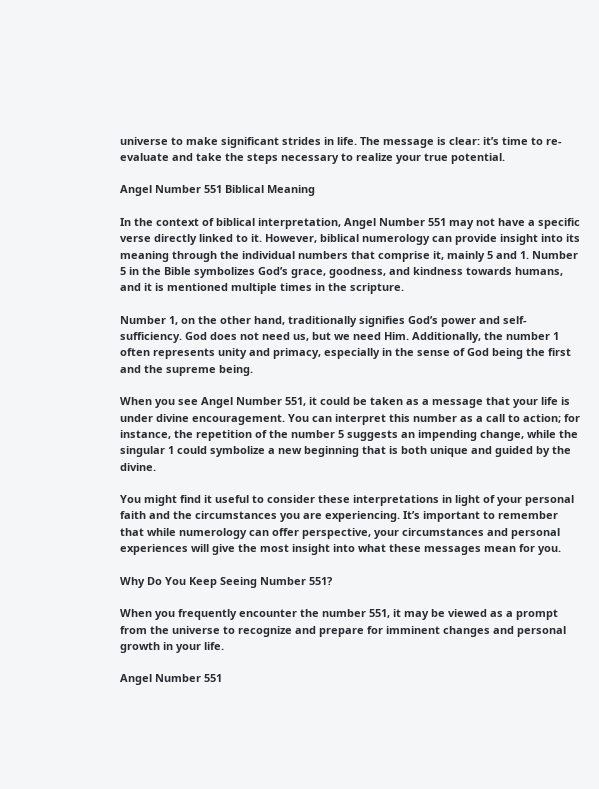universe to make significant strides in life. The message is clear: it’s time to re-evaluate and take the steps necessary to realize your true potential.

Angel Number 551 Biblical Meaning

In the context of biblical interpretation, Angel Number 551 may not have a specific verse directly linked to it. However, biblical numerology can provide insight into its meaning through the individual numbers that comprise it, mainly 5 and 1. Number 5 in the Bible symbolizes God’s grace, goodness, and kindness towards humans, and it is mentioned multiple times in the scripture.

Number 1, on the other hand, traditionally signifies God’s power and self-sufficiency. God does not need us, but we need Him. Additionally, the number 1 often represents unity and primacy, especially in the sense of God being the first and the supreme being.

When you see Angel Number 551, it could be taken as a message that your life is under divine encouragement. You can interpret this number as a call to action; for instance, the repetition of the number 5 suggests an impending change, while the singular 1 could symbolize a new beginning that is both unique and guided by the divine.

You might find it useful to consider these interpretations in light of your personal faith and the circumstances you are experiencing. It’s important to remember that while numerology can offer perspective, your circumstances and personal experiences will give the most insight into what these messages mean for you.

Why Do You Keep Seeing Number 551?

When you frequently encounter the number 551, it may be viewed as a prompt from the universe to recognize and prepare for imminent changes and personal growth in your life.

Angel Number 551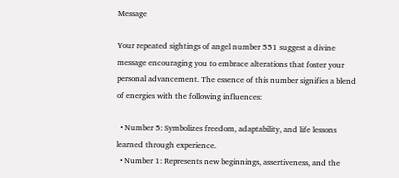Message

Your repeated sightings of angel number 551 suggest a divine message encouraging you to embrace alterations that foster your personal advancement. The essence of this number signifies a blend of energies with the following influences:

  • Number 5: Symbolizes freedom, adaptability, and life lessons learned through experience.
  • Number 1: Represents new beginnings, assertiveness, and the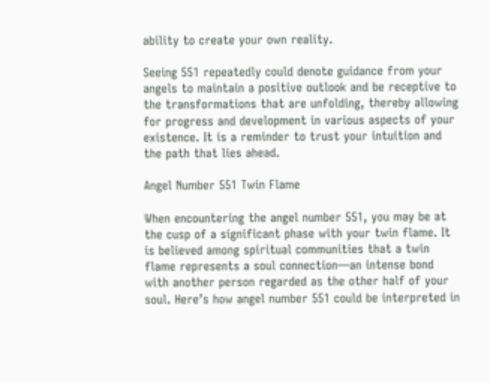ability to create your own reality.

Seeing 551 repeatedly could denote guidance from your angels to maintain a positive outlook and be receptive to the transformations that are unfolding, thereby allowing for progress and development in various aspects of your existence. It is a reminder to trust your intuition and the path that lies ahead.

Angel Number 551 Twin Flame

When encountering the angel number 551, you may be at the cusp of a significant phase with your twin flame. It is believed among spiritual communities that a twin flame represents a soul connection—an intense bond with another person regarded as the other half of your soul. Here’s how angel number 551 could be interpreted in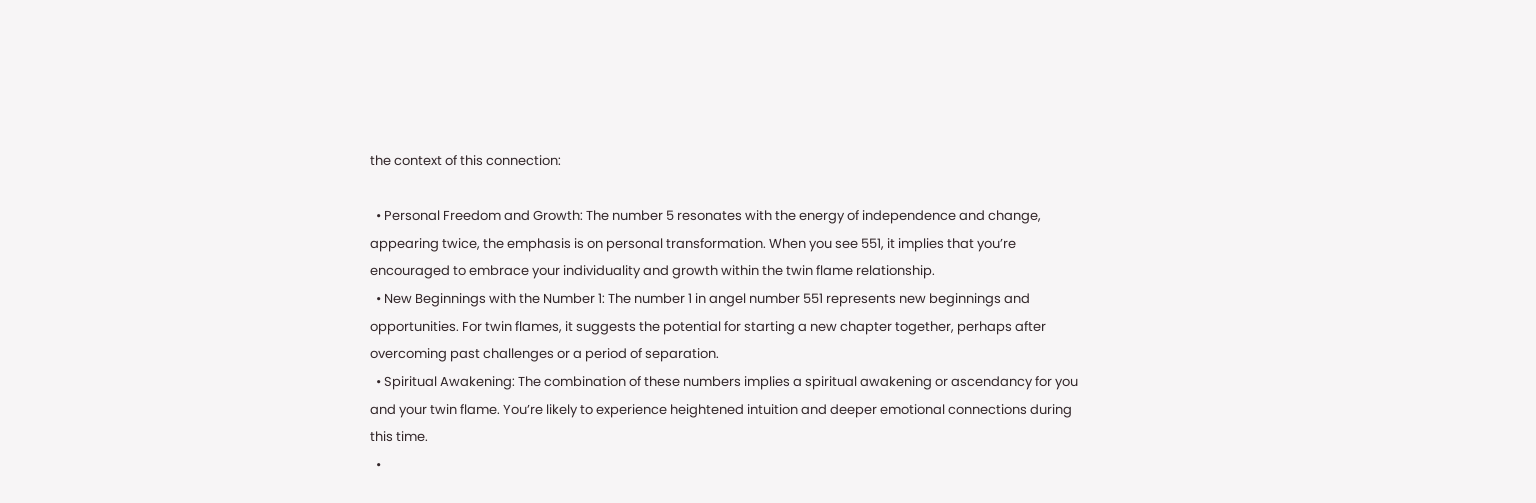the context of this connection:

  • Personal Freedom and Growth: The number 5 resonates with the energy of independence and change, appearing twice, the emphasis is on personal transformation. When you see 551, it implies that you’re encouraged to embrace your individuality and growth within the twin flame relationship.
  • New Beginnings with the Number 1: The number 1 in angel number 551 represents new beginnings and opportunities. For twin flames, it suggests the potential for starting a new chapter together, perhaps after overcoming past challenges or a period of separation.
  • Spiritual Awakening: The combination of these numbers implies a spiritual awakening or ascendancy for you and your twin flame. You’re likely to experience heightened intuition and deeper emotional connections during this time.
  •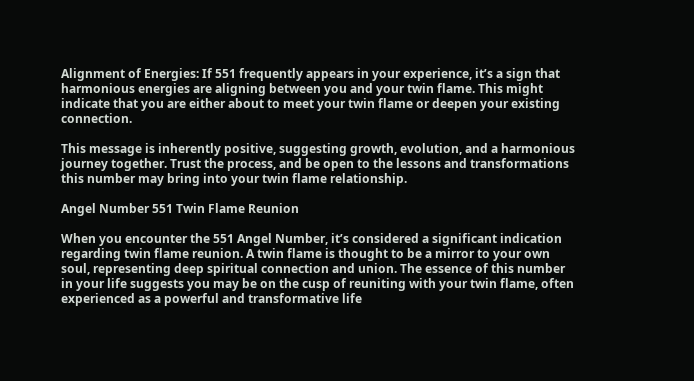Alignment of Energies: If 551 frequently appears in your experience, it’s a sign that harmonious energies are aligning between you and your twin flame. This might indicate that you are either about to meet your twin flame or deepen your existing connection.

This message is inherently positive, suggesting growth, evolution, and a harmonious journey together. Trust the process, and be open to the lessons and transformations this number may bring into your twin flame relationship.

Angel Number 551 Twin Flame Reunion

When you encounter the 551 Angel Number, it’s considered a significant indication regarding twin flame reunion. A twin flame is thought to be a mirror to your own soul, representing deep spiritual connection and union. The essence of this number in your life suggests you may be on the cusp of reuniting with your twin flame, often experienced as a powerful and transformative life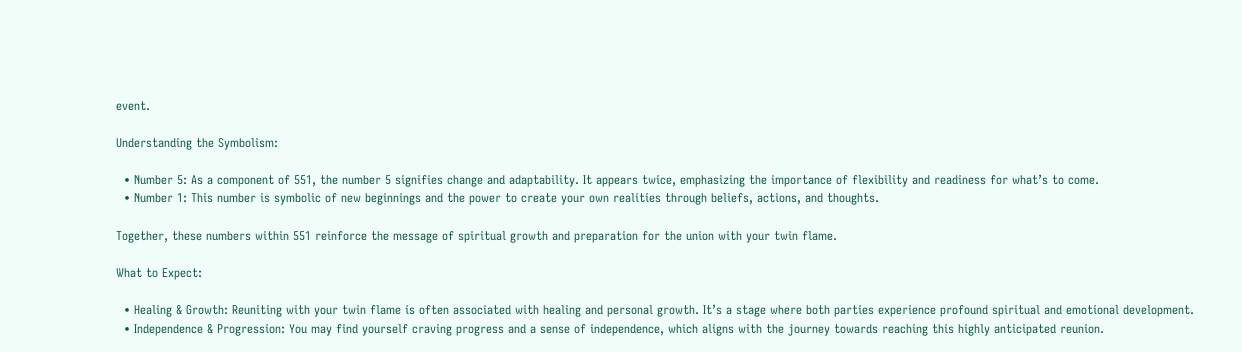event.

Understanding the Symbolism:

  • Number 5: As a component of 551, the number 5 signifies change and adaptability. It appears twice, emphasizing the importance of flexibility and readiness for what’s to come.
  • Number 1: This number is symbolic of new beginnings and the power to create your own realities through beliefs, actions, and thoughts.

Together, these numbers within 551 reinforce the message of spiritual growth and preparation for the union with your twin flame.

What to Expect:

  • Healing & Growth: Reuniting with your twin flame is often associated with healing and personal growth. It’s a stage where both parties experience profound spiritual and emotional development.
  • Independence & Progression: You may find yourself craving progress and a sense of independence, which aligns with the journey towards reaching this highly anticipated reunion.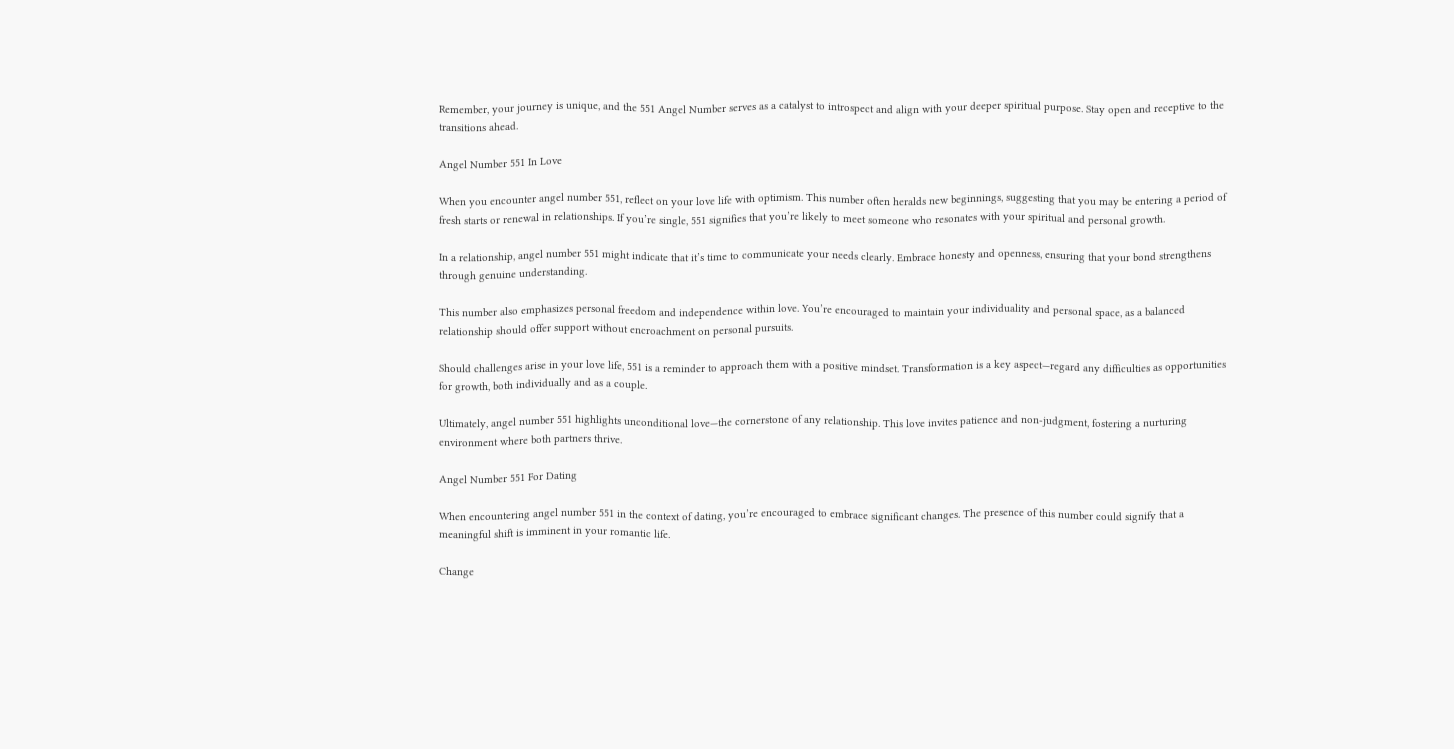Remember, your journey is unique, and the 551 Angel Number serves as a catalyst to introspect and align with your deeper spiritual purpose. Stay open and receptive to the transitions ahead.

Angel Number 551 In Love

When you encounter angel number 551, reflect on your love life with optimism. This number often heralds new beginnings, suggesting that you may be entering a period of fresh starts or renewal in relationships. If you’re single, 551 signifies that you’re likely to meet someone who resonates with your spiritual and personal growth.

In a relationship, angel number 551 might indicate that it’s time to communicate your needs clearly. Embrace honesty and openness, ensuring that your bond strengthens through genuine understanding.

This number also emphasizes personal freedom and independence within love. You’re encouraged to maintain your individuality and personal space, as a balanced relationship should offer support without encroachment on personal pursuits.

Should challenges arise in your love life, 551 is a reminder to approach them with a positive mindset. Transformation is a key aspect—regard any difficulties as opportunities for growth, both individually and as a couple.

Ultimately, angel number 551 highlights unconditional love—the cornerstone of any relationship. This love invites patience and non-judgment, fostering a nurturing environment where both partners thrive.

Angel Number 551 For Dating

When encountering angel number 551 in the context of dating, you’re encouraged to embrace significant changes. The presence of this number could signify that a meaningful shift is imminent in your romantic life.

Change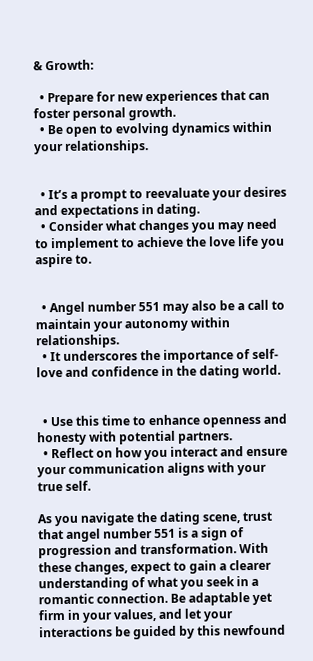& Growth:

  • Prepare for new experiences that can foster personal growth.
  • Be open to evolving dynamics within your relationships.


  • It’s a prompt to reevaluate your desires and expectations in dating.
  • Consider what changes you may need to implement to achieve the love life you aspire to.


  • Angel number 551 may also be a call to maintain your autonomy within relationships.
  • It underscores the importance of self-love and confidence in the dating world.


  • Use this time to enhance openness and honesty with potential partners.
  • Reflect on how you interact and ensure your communication aligns with your true self.

As you navigate the dating scene, trust that angel number 551 is a sign of progression and transformation. With these changes, expect to gain a clearer understanding of what you seek in a romantic connection. Be adaptable yet firm in your values, and let your interactions be guided by this newfound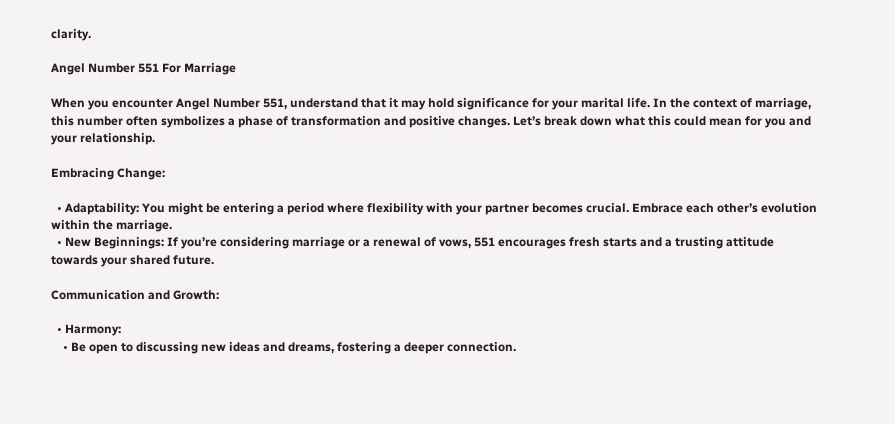clarity.

Angel Number 551 For Marriage

When you encounter Angel Number 551, understand that it may hold significance for your marital life. In the context of marriage, this number often symbolizes a phase of transformation and positive changes. Let’s break down what this could mean for you and your relationship.

Embracing Change:

  • Adaptability: You might be entering a period where flexibility with your partner becomes crucial. Embrace each other’s evolution within the marriage.
  • New Beginnings: If you’re considering marriage or a renewal of vows, 551 encourages fresh starts and a trusting attitude towards your shared future.

Communication and Growth:

  • Harmony:
    • Be open to discussing new ideas and dreams, fostering a deeper connection.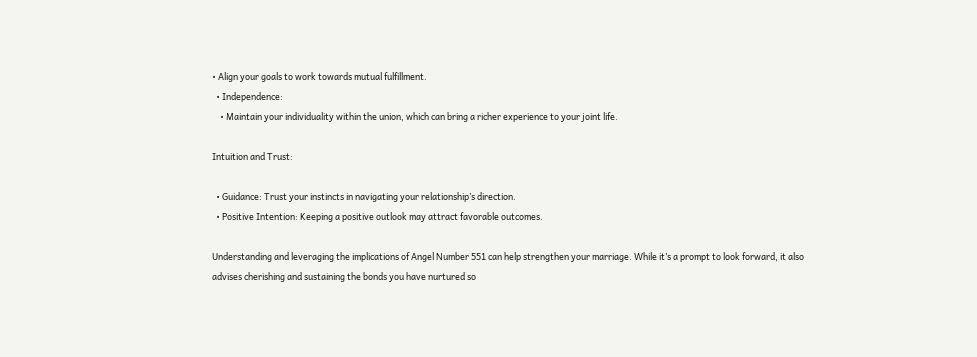• Align your goals to work towards mutual fulfillment.
  • Independence:
    • Maintain your individuality within the union, which can bring a richer experience to your joint life.

Intuition and Trust:

  • Guidance: Trust your instincts in navigating your relationship’s direction.
  • Positive Intention: Keeping a positive outlook may attract favorable outcomes.

Understanding and leveraging the implications of Angel Number 551 can help strengthen your marriage. While it’s a prompt to look forward, it also advises cherishing and sustaining the bonds you have nurtured so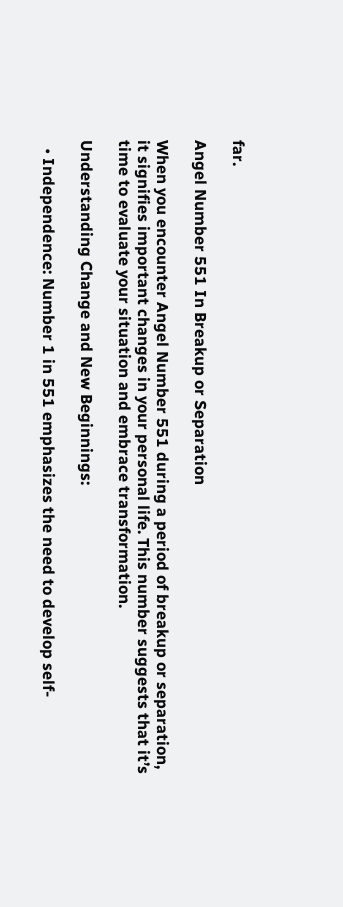far.

Angel Number 551 In Breakup or Separation

When you encounter Angel Number 551 during a period of breakup or separation, it signifies important changes in your personal life. This number suggests that it’s time to evaluate your situation and embrace transformation.

Understanding Change and New Beginnings:

  • Independence: Number 1 in 551 emphasizes the need to develop self-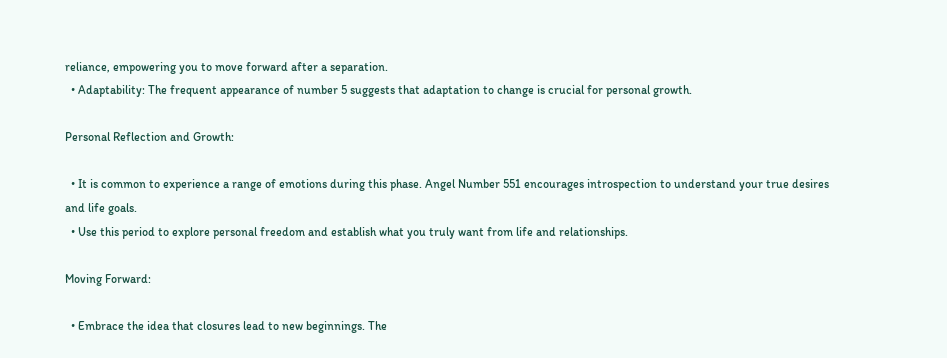reliance, empowering you to move forward after a separation.
  • Adaptability: The frequent appearance of number 5 suggests that adaptation to change is crucial for personal growth.

Personal Reflection and Growth:

  • It is common to experience a range of emotions during this phase. Angel Number 551 encourages introspection to understand your true desires and life goals.
  • Use this period to explore personal freedom and establish what you truly want from life and relationships.

Moving Forward:

  • Embrace the idea that closures lead to new beginnings. The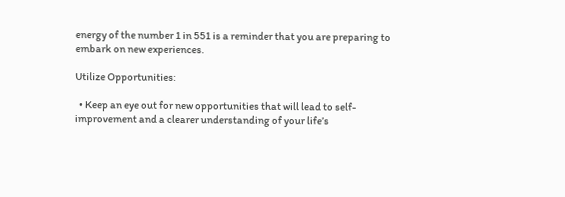energy of the number 1 in 551 is a reminder that you are preparing to embark on new experiences.

Utilize Opportunities:

  • Keep an eye out for new opportunities that will lead to self-improvement and a clearer understanding of your life’s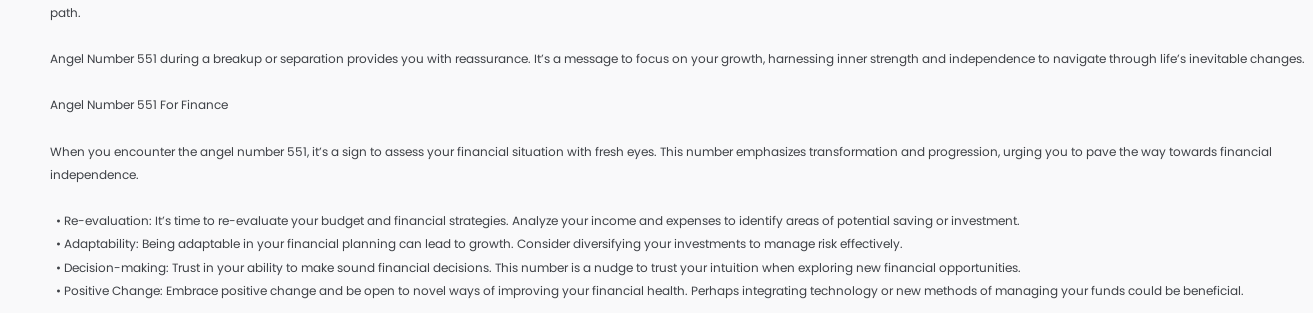path.

Angel Number 551 during a breakup or separation provides you with reassurance. It’s a message to focus on your growth, harnessing inner strength and independence to navigate through life’s inevitable changes.

Angel Number 551 For Finance

When you encounter the angel number 551, it’s a sign to assess your financial situation with fresh eyes. This number emphasizes transformation and progression, urging you to pave the way towards financial independence.

  • Re-evaluation: It’s time to re-evaluate your budget and financial strategies. Analyze your income and expenses to identify areas of potential saving or investment.
  • Adaptability: Being adaptable in your financial planning can lead to growth. Consider diversifying your investments to manage risk effectively.
  • Decision-making: Trust in your ability to make sound financial decisions. This number is a nudge to trust your intuition when exploring new financial opportunities.
  • Positive Change: Embrace positive change and be open to novel ways of improving your financial health. Perhaps integrating technology or new methods of managing your funds could be beneficial.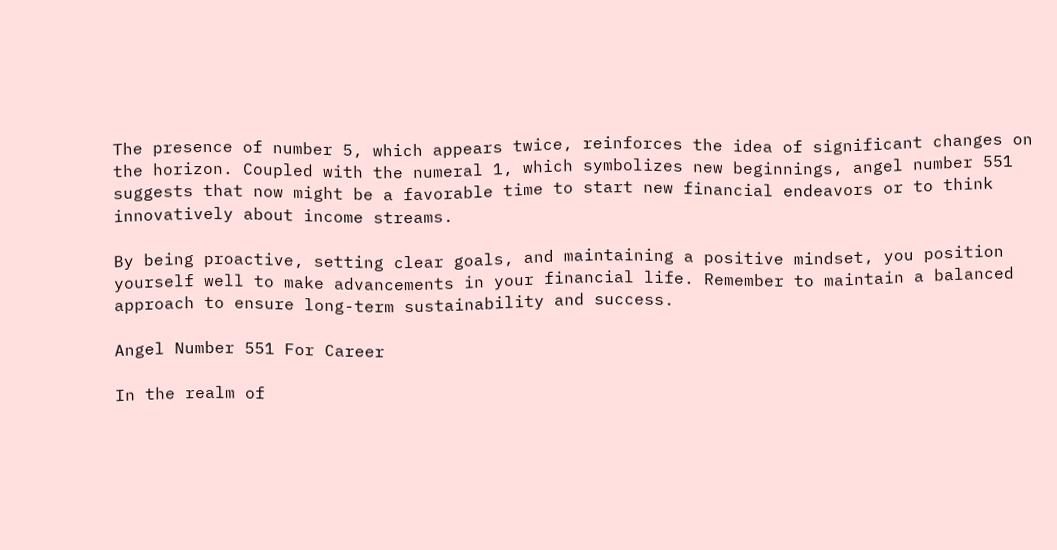The presence of number 5, which appears twice, reinforces the idea of significant changes on the horizon. Coupled with the numeral 1, which symbolizes new beginnings, angel number 551 suggests that now might be a favorable time to start new financial endeavors or to think innovatively about income streams.

By being proactive, setting clear goals, and maintaining a positive mindset, you position yourself well to make advancements in your financial life. Remember to maintain a balanced approach to ensure long-term sustainability and success.

Angel Number 551 For Career

In the realm of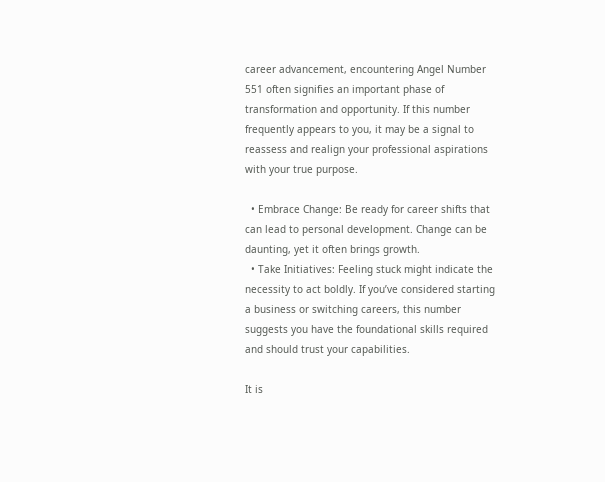career advancement, encountering Angel Number 551 often signifies an important phase of transformation and opportunity. If this number frequently appears to you, it may be a signal to reassess and realign your professional aspirations with your true purpose.

  • Embrace Change: Be ready for career shifts that can lead to personal development. Change can be daunting, yet it often brings growth.
  • Take Initiatives: Feeling stuck might indicate the necessity to act boldly. If you’ve considered starting a business or switching careers, this number suggests you have the foundational skills required and should trust your capabilities.

It is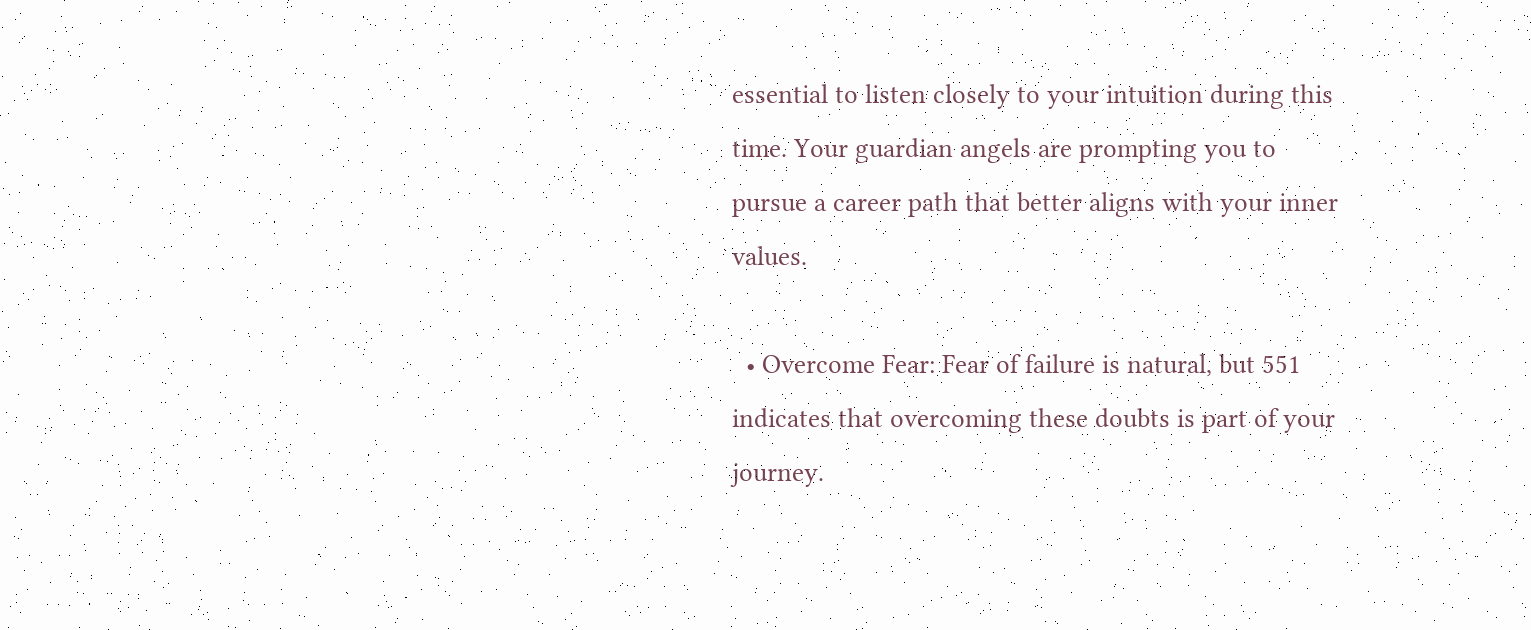essential to listen closely to your intuition during this time. Your guardian angels are prompting you to pursue a career path that better aligns with your inner values.

  • Overcome Fear: Fear of failure is natural, but 551 indicates that overcoming these doubts is part of your journey.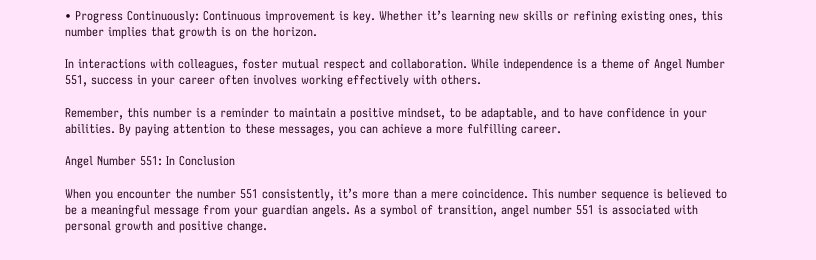• Progress Continuously: Continuous improvement is key. Whether it’s learning new skills or refining existing ones, this number implies that growth is on the horizon.

In interactions with colleagues, foster mutual respect and collaboration. While independence is a theme of Angel Number 551, success in your career often involves working effectively with others.

Remember, this number is a reminder to maintain a positive mindset, to be adaptable, and to have confidence in your abilities. By paying attention to these messages, you can achieve a more fulfilling career.

Angel Number 551: In Conclusion

When you encounter the number 551 consistently, it’s more than a mere coincidence. This number sequence is believed to be a meaningful message from your guardian angels. As a symbol of transition, angel number 551 is associated with personal growth and positive change.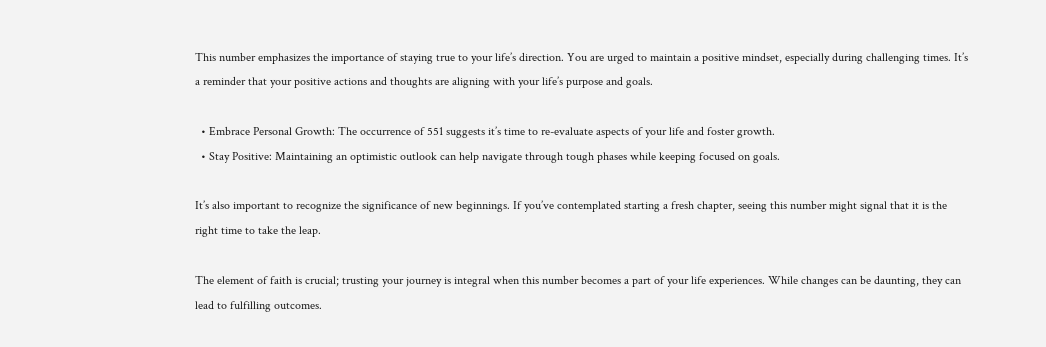This number emphasizes the importance of staying true to your life’s direction. You are urged to maintain a positive mindset, especially during challenging times. It’s a reminder that your positive actions and thoughts are aligning with your life’s purpose and goals.

  • Embrace Personal Growth: The occurrence of 551 suggests it’s time to re-evaluate aspects of your life and foster growth.
  • Stay Positive: Maintaining an optimistic outlook can help navigate through tough phases while keeping focused on goals.

It’s also important to recognize the significance of new beginnings. If you’ve contemplated starting a fresh chapter, seeing this number might signal that it is the right time to take the leap.

The element of faith is crucial; trusting your journey is integral when this number becomes a part of your life experiences. While changes can be daunting, they can lead to fulfilling outcomes.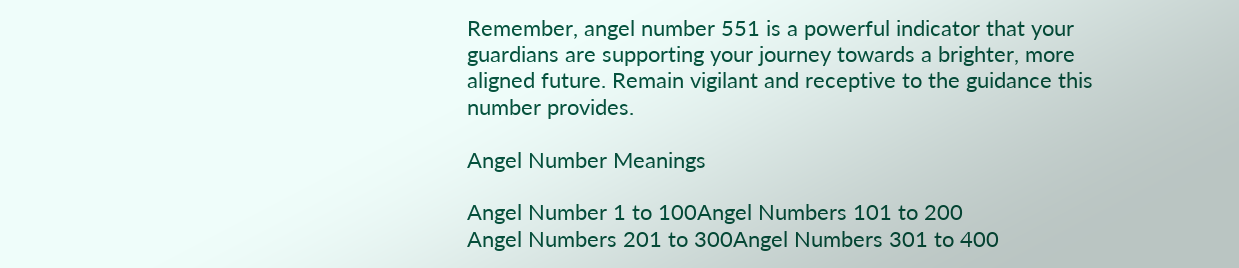Remember, angel number 551 is a powerful indicator that your guardians are supporting your journey towards a brighter, more aligned future. Remain vigilant and receptive to the guidance this number provides.

Angel Number Meanings

Angel Number 1 to 100Angel Numbers 101 to 200
Angel Numbers 201 to 300Angel Numbers 301 to 400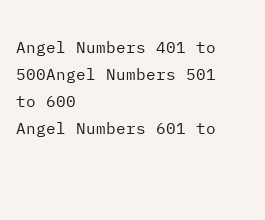Angel Numbers 401 to 500Angel Numbers 501 to 600
Angel Numbers 601 to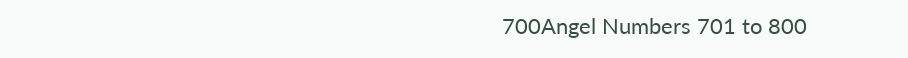700Angel Numbers 701 to 800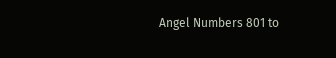Angel Numbers 801 to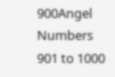900Angel Numbers 901 to 1000